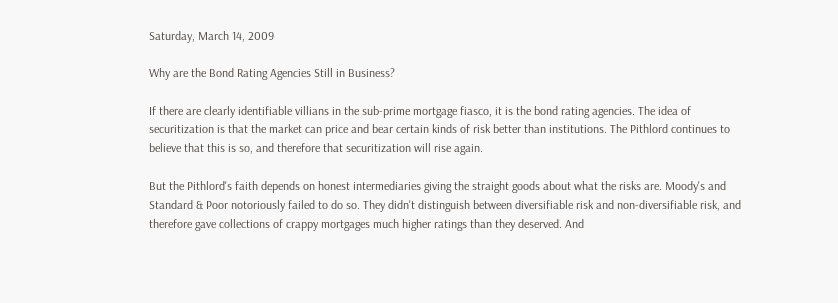Saturday, March 14, 2009

Why are the Bond Rating Agencies Still in Business?

If there are clearly identifiable villians in the sub-prime mortgage fiasco, it is the bond rating agencies. The idea of securitization is that the market can price and bear certain kinds of risk better than institutions. The Pithlord continues to believe that this is so, and therefore that securitization will rise again.

But the Pithlord's faith depends on honest intermediaries giving the straight goods about what the risks are. Moody's and Standard & Poor notoriously failed to do so. They didn't distinguish between diversifiable risk and non-diversifiable risk, and therefore gave collections of crappy mortgages much higher ratings than they deserved. And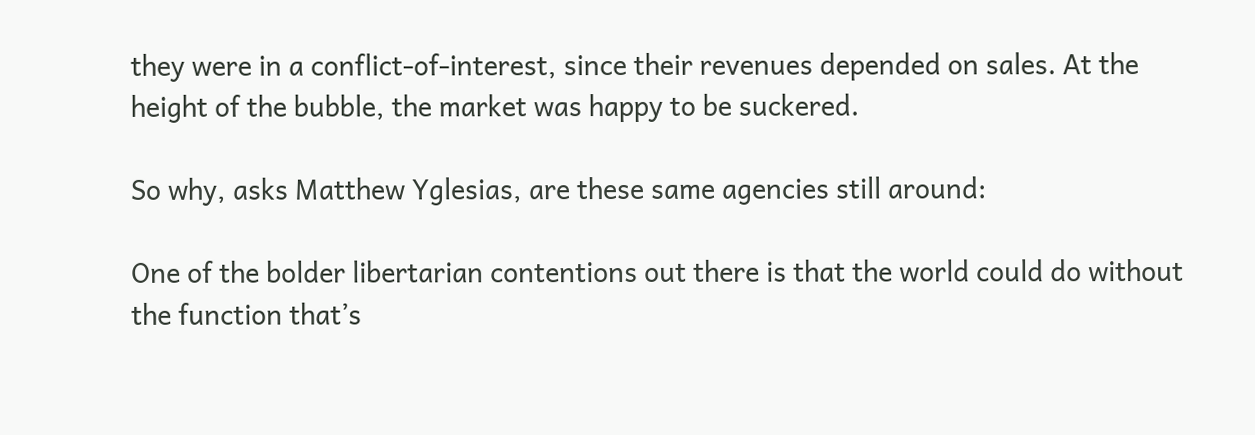they were in a conflict-of-interest, since their revenues depended on sales. At the height of the bubble, the market was happy to be suckered.

So why, asks Matthew Yglesias, are these same agencies still around:

One of the bolder libertarian contentions out there is that the world could do without the function that’s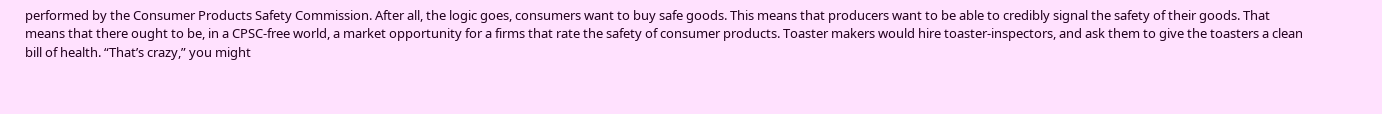performed by the Consumer Products Safety Commission. After all, the logic goes, consumers want to buy safe goods. This means that producers want to be able to credibly signal the safety of their goods. That means that there ought to be, in a CPSC-free world, a market opportunity for a firms that rate the safety of consumer products. Toaster makers would hire toaster-inspectors, and ask them to give the toasters a clean bill of health. “That’s crazy,” you might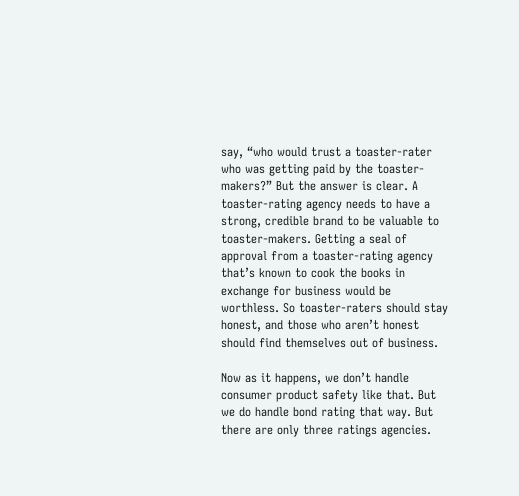say, “who would trust a toaster-rater who was getting paid by the toaster-makers?” But the answer is clear. A toaster-rating agency needs to have a strong, credible brand to be valuable to toaster-makers. Getting a seal of approval from a toaster-rating agency that’s known to cook the books in exchange for business would be worthless. So toaster-raters should stay honest, and those who aren’t honest should find themselves out of business.

Now as it happens, we don’t handle consumer product safety like that. But we do handle bond rating that way. But there are only three ratings agencies.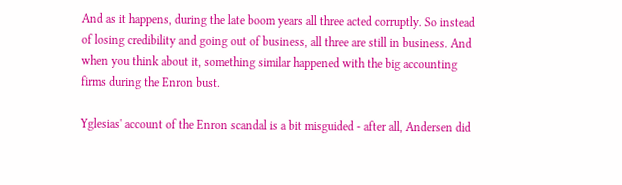And as it happens, during the late boom years all three acted corruptly. So instead of losing credibility and going out of business, all three are still in business. And when you think about it, something similar happened with the big accounting firms during the Enron bust.

Yglesias' account of the Enron scandal is a bit misguided - after all, Andersen did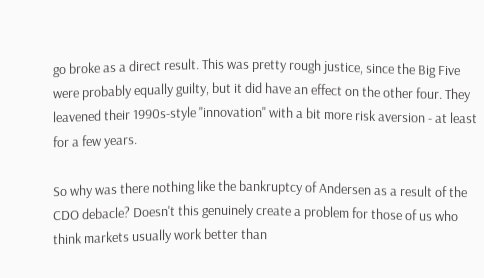go broke as a direct result. This was pretty rough justice, since the Big Five were probably equally guilty, but it did have an effect on the other four. They leavened their 1990s-style "innovation" with a bit more risk aversion - at least for a few years.

So why was there nothing like the bankruptcy of Andersen as a result of the CDO debacle? Doesn't this genuinely create a problem for those of us who think markets usually work better than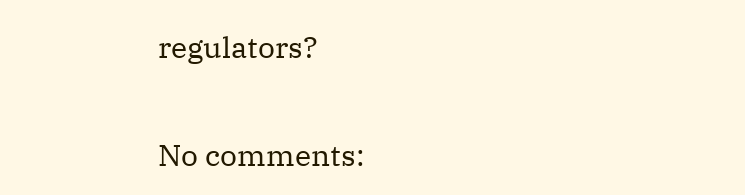regulators?

No comments: